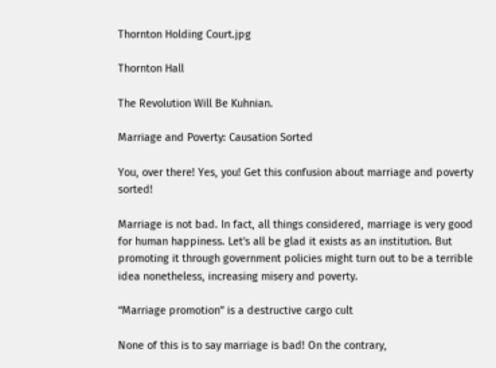Thornton Holding Court.jpg

Thornton Hall

The Revolution Will Be Kuhnian.

Marriage and Poverty: Causation Sorted

You, over there! Yes, you! Get this confusion about marriage and poverty sorted!

Marriage is not bad. In fact, all things considered, marriage is very good for human happiness. Let's all be glad it exists as an institution. But promoting it through government policies might turn out to be a terrible idea nonetheless, increasing misery and poverty.

“Marriage promotion” is a destructive cargo cult

None of this is to say marriage is bad! On the contrary,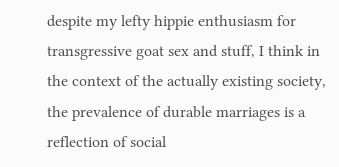despite my lefty hippie enthusiasm for transgressive goat sex and stuff, I think in the context of the actually existing society, the prevalence of durable marriages is a reflection of social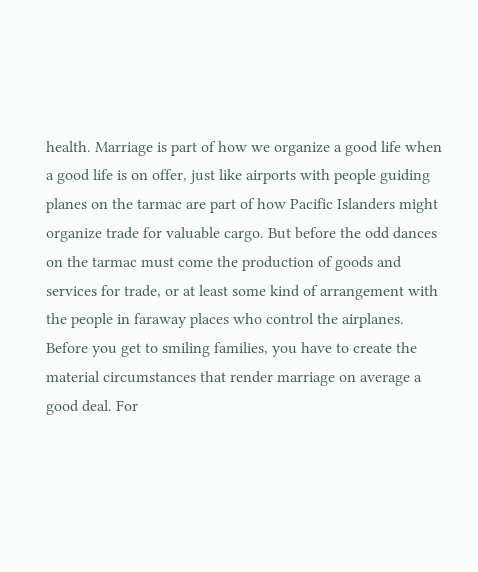health. Marriage is part of how we organize a good life when a good life is on offer, just like airports with people guiding planes on the tarmac are part of how Pacific Islanders might organize trade for valuable cargo. But before the odd dances on the tarmac must come the production of goods and services for trade, or at least some kind of arrangement with the people in faraway places who control the airplanes. Before you get to smiling families, you have to create the material circumstances that render marriage on average a good deal. For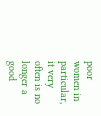poor women in particular, it very often is no longer a good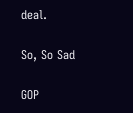deal.

So, So Sad

GOP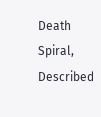Death Spiral, Described